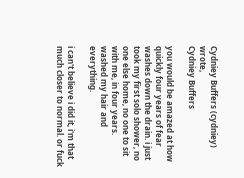Cydniey Buffers (cydniey) wrote,
Cydniey Buffers

you would be amazed at how quickly four years of fear washes down the drain. i just took my first solo shower, no one else home, no one to sit with me, in four years. washed my hair and everything.

i can't believe i did it, i'm that much closer to normal. or fuck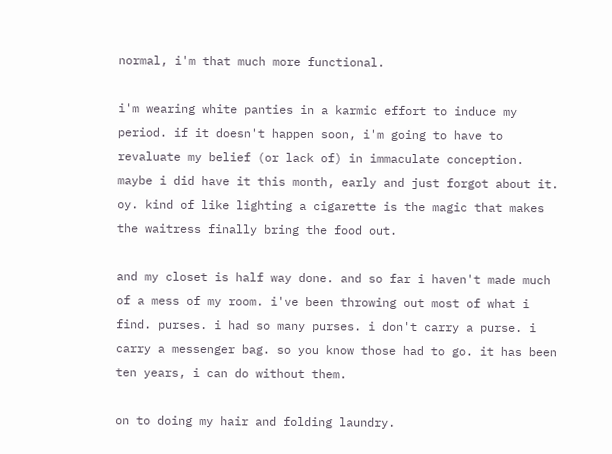normal, i'm that much more functional.

i'm wearing white panties in a karmic effort to induce my period. if it doesn't happen soon, i'm going to have to revaluate my belief (or lack of) in immaculate conception. maybe i did have it this month, early and just forgot about it. oy. kind of like lighting a cigarette is the magic that makes the waitress finally bring the food out.

and my closet is half way done. and so far i haven't made much of a mess of my room. i've been throwing out most of what i find. purses. i had so many purses. i don't carry a purse. i carry a messenger bag. so you know those had to go. it has been ten years, i can do without them.

on to doing my hair and folding laundry.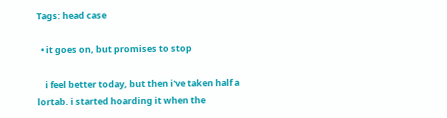Tags: head case

  • it goes on, but promises to stop

    i feel better today, but then i've taken half a lortab. i started hoarding it when the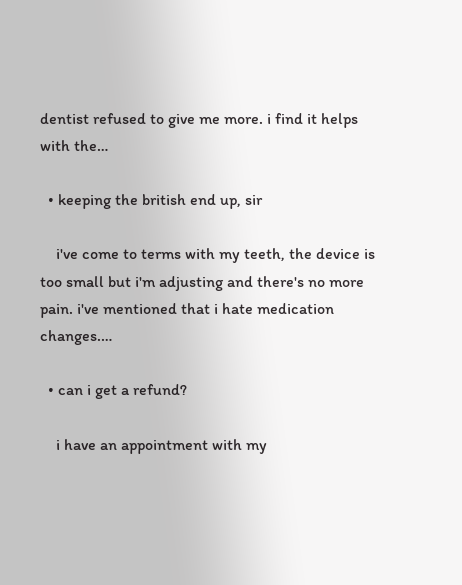dentist refused to give me more. i find it helps with the…

  • keeping the british end up, sir

    i've come to terms with my teeth, the device is too small but i'm adjusting and there's no more pain. i've mentioned that i hate medication changes.…

  • can i get a refund?

    i have an appointment with my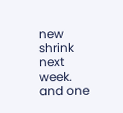new shrink next week. and one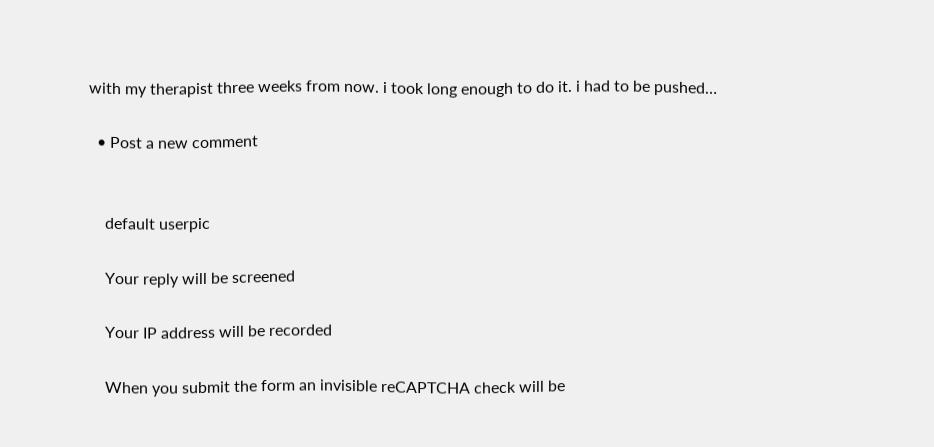with my therapist three weeks from now. i took long enough to do it. i had to be pushed…

  • Post a new comment


    default userpic

    Your reply will be screened

    Your IP address will be recorded

    When you submit the form an invisible reCAPTCHA check will be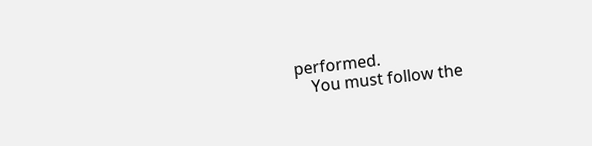performed.
    You must follow the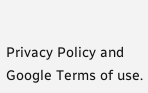Privacy Policy and Google Terms of use.